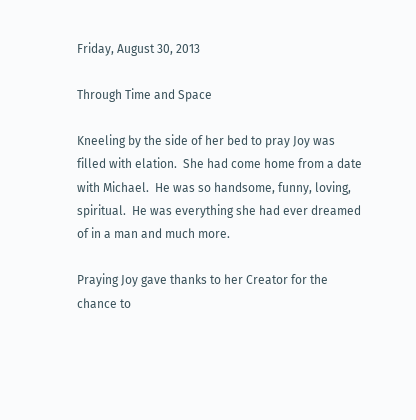Friday, August 30, 2013

Through Time and Space

Kneeling by the side of her bed to pray Joy was filled with elation.  She had come home from a date with Michael.  He was so handsome, funny, loving, spiritual.  He was everything she had ever dreamed of in a man and much more.

Praying Joy gave thanks to her Creator for the chance to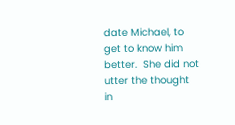date Michael, to get to know him better.  She did not utter the thought in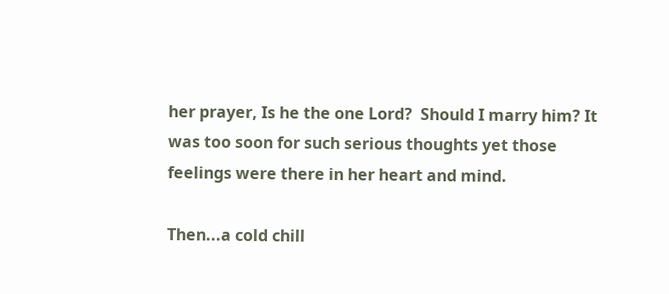her prayer, Is he the one Lord?  Should I marry him? It was too soon for such serious thoughts yet those feelings were there in her heart and mind.

Then...a cold chill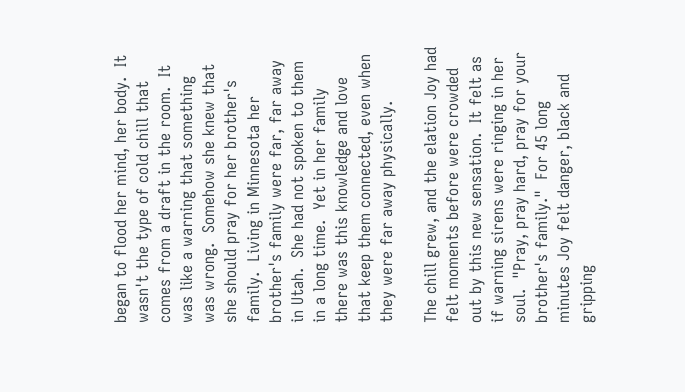began to flood her mind, her body.  It wasn't the type of cold chill that comes from a draft in the room.  It was like a warning that something was wrong.  Somehow she knew that she should pray for her brother's family.  Living in Minnesota her brother's family were far, far away in Utah.  She had not spoken to them in a long time.  Yet in her family there was this knowledge and love that keep them connected, even when they were far away physically.

The chill grew, and the elation Joy had felt moments before were crowded out by this new sensation.  It felt as if warning sirens were ringing in her soul.  "Pray, pray hard, pray for your brother's family."  For 45 long minutes Joy felt danger, black and gripping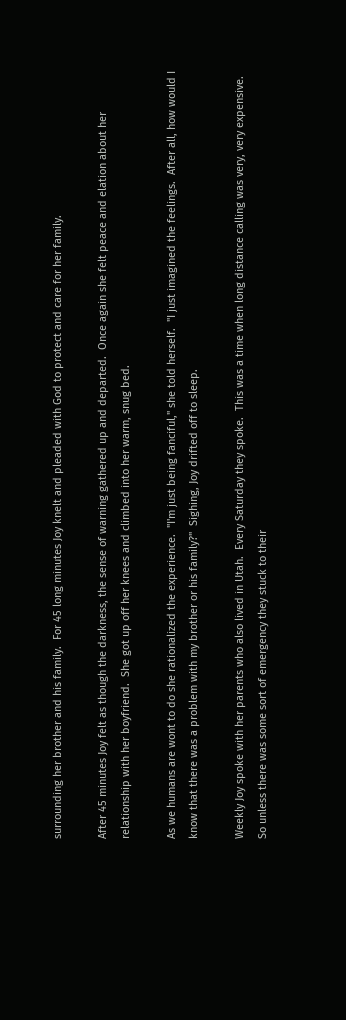surrounding her brother and his family.  For 45 long minutes Joy knelt and pleaded with God to protect and care for her family.

After 45 minutes Joy felt as though the darkness, the sense of warning gathered up and departed.  Once again she felt peace and elation about her relationship with her boyfriend.  She got up off her knees and climbed into her warm, snug bed.

As we humans are wont to do she rationalized the experience.  "I'm just being fanciful," she told herself.  "I just imagined the feelings.  After all, how would I know that there was a problem with my brother or his family?"  Sighing, Joy drifted off to sleep.

Weekly Joy spoke with her parents who also lived in Utah.  Every Saturday they spoke.  This was a time when long distance calling was very, very expensive.  So unless there was some sort of emergency they stuck to their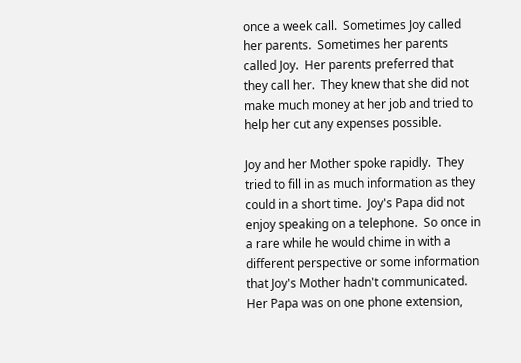once a week call.  Sometimes Joy called her parents.  Sometimes her parents called Joy.  Her parents preferred that they call her.  They knew that she did not make much money at her job and tried to help her cut any expenses possible.

Joy and her Mother spoke rapidly.  They tried to fill in as much information as they could in a short time.  Joy's Papa did not enjoy speaking on a telephone.  So once in a rare while he would chime in with a different perspective or some information that Joy's Mother hadn't communicated.  Her Papa was on one phone extension,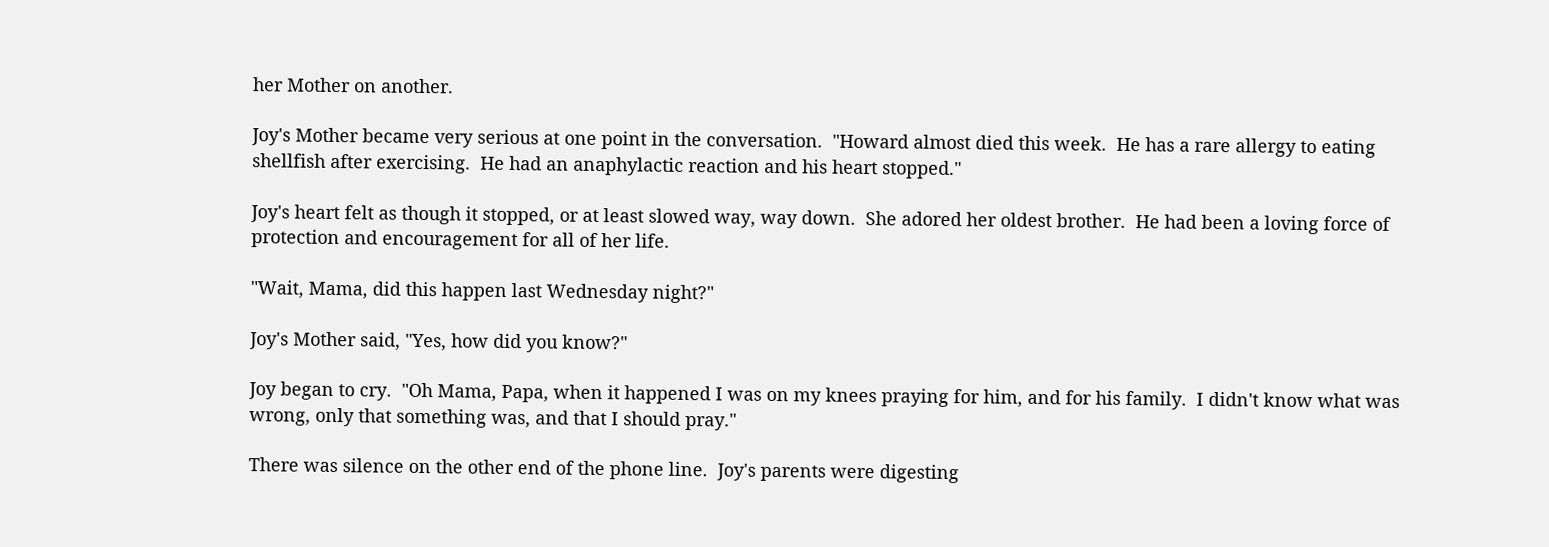her Mother on another.

Joy's Mother became very serious at one point in the conversation.  "Howard almost died this week.  He has a rare allergy to eating shellfish after exercising.  He had an anaphylactic reaction and his heart stopped."

Joy's heart felt as though it stopped, or at least slowed way, way down.  She adored her oldest brother.  He had been a loving force of protection and encouragement for all of her life.

"Wait, Mama, did this happen last Wednesday night?"

Joy's Mother said, "Yes, how did you know?"

Joy began to cry.  "Oh Mama, Papa, when it happened I was on my knees praying for him, and for his family.  I didn't know what was wrong, only that something was, and that I should pray."

There was silence on the other end of the phone line.  Joy's parents were digesting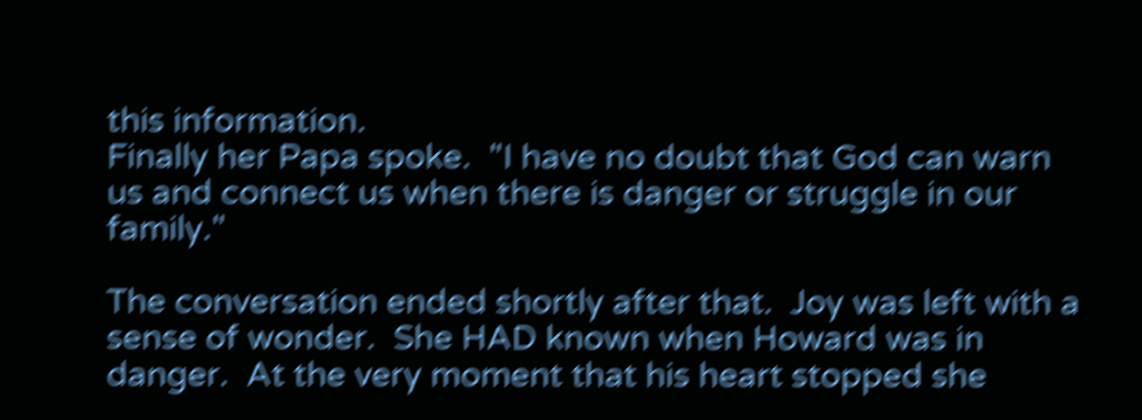this information.
Finally her Papa spoke.  "I have no doubt that God can warn us and connect us when there is danger or struggle in our family."

The conversation ended shortly after that.  Joy was left with a sense of wonder.  She HAD known when Howard was in danger.  At the very moment that his heart stopped she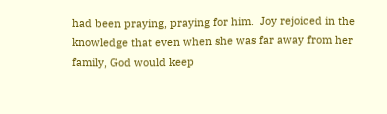had been praying, praying for him.  Joy rejoiced in the knowledge that even when she was far away from her family, God would keep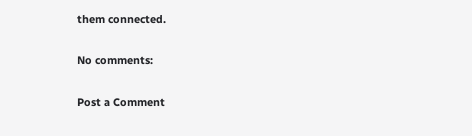them connected.

No comments:

Post a Comment